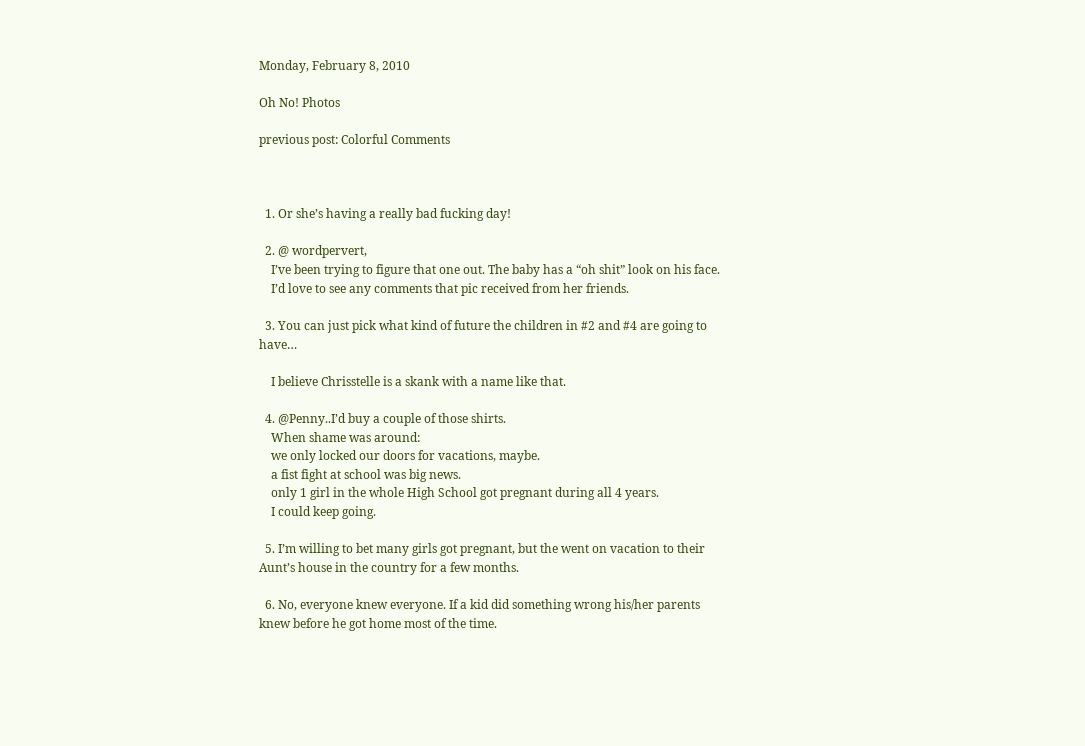Monday, February 8, 2010

Oh No! Photos

previous post: Colorful Comments



  1. Or she’s having a really bad fucking day!

  2. @ wordpervert,
    I’ve been trying to figure that one out. The baby has a “oh shit” look on his face.
    I’d love to see any comments that pic received from her friends.

  3. You can just pick what kind of future the children in #2 and #4 are going to have…

    I believe Chrisstelle is a skank with a name like that.

  4. @Penny..I’d buy a couple of those shirts.
    When shame was around:
    we only locked our doors for vacations, maybe.
    a fist fight at school was big news.
    only 1 girl in the whole High School got pregnant during all 4 years.
    I could keep going.

  5. I’m willing to bet many girls got pregnant, but the went on vacation to their Aunt’s house in the country for a few months.

  6. No, everyone knew everyone. If a kid did something wrong his/her parents knew before he got home most of the time.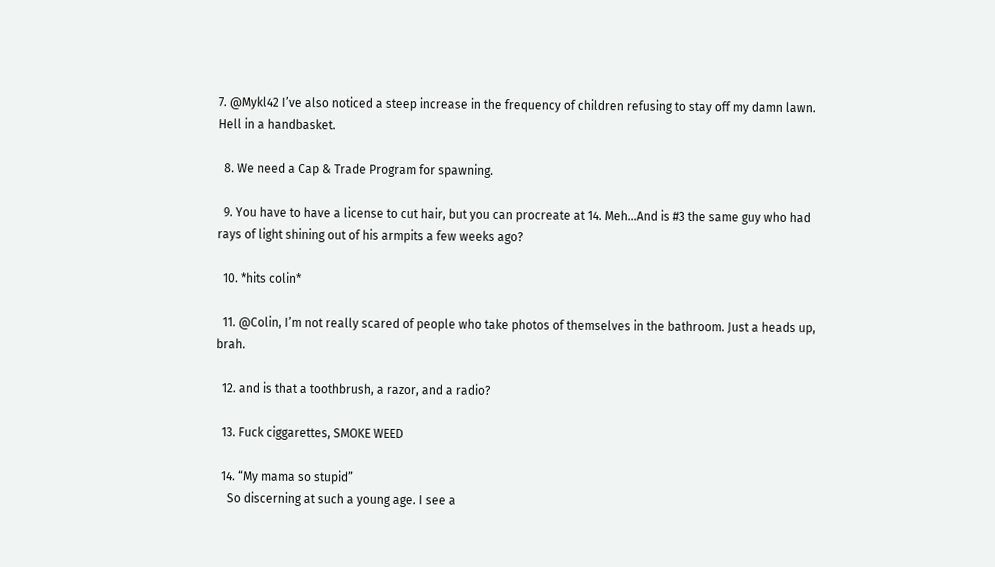7. @Mykl42 I’ve also noticed a steep increase in the frequency of children refusing to stay off my damn lawn. Hell in a handbasket.

  8. We need a Cap & Trade Program for spawning.

  9. You have to have a license to cut hair, but you can procreate at 14. Meh…And is #3 the same guy who had rays of light shining out of his armpits a few weeks ago?

  10. *hits colin*

  11. @Colin, I’m not really scared of people who take photos of themselves in the bathroom. Just a heads up, brah.

  12. and is that a toothbrush, a razor, and a radio?

  13. Fuck ciggarettes, SMOKE WEED

  14. “My mama so stupid”
    So discerning at such a young age. I see a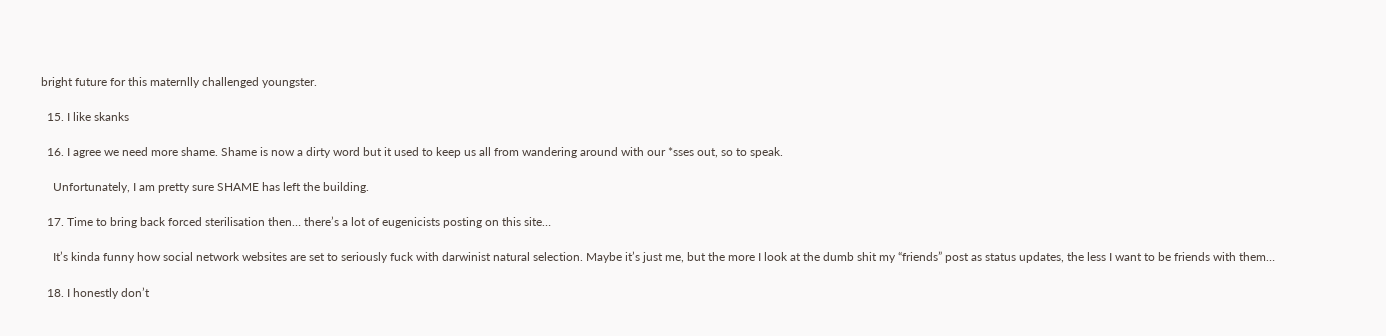bright future for this maternlly challenged youngster.

  15. I like skanks

  16. I agree we need more shame. Shame is now a dirty word but it used to keep us all from wandering around with our *sses out, so to speak.

    Unfortunately, I am pretty sure SHAME has left the building.

  17. Time to bring back forced sterilisation then… there’s a lot of eugenicists posting on this site…

    It’s kinda funny how social network websites are set to seriously fuck with darwinist natural selection. Maybe it’s just me, but the more I look at the dumb shit my “friends” post as status updates, the less I want to be friends with them…

  18. I honestly don’t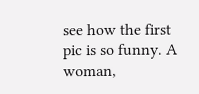see how the first pic is so funny. A woman,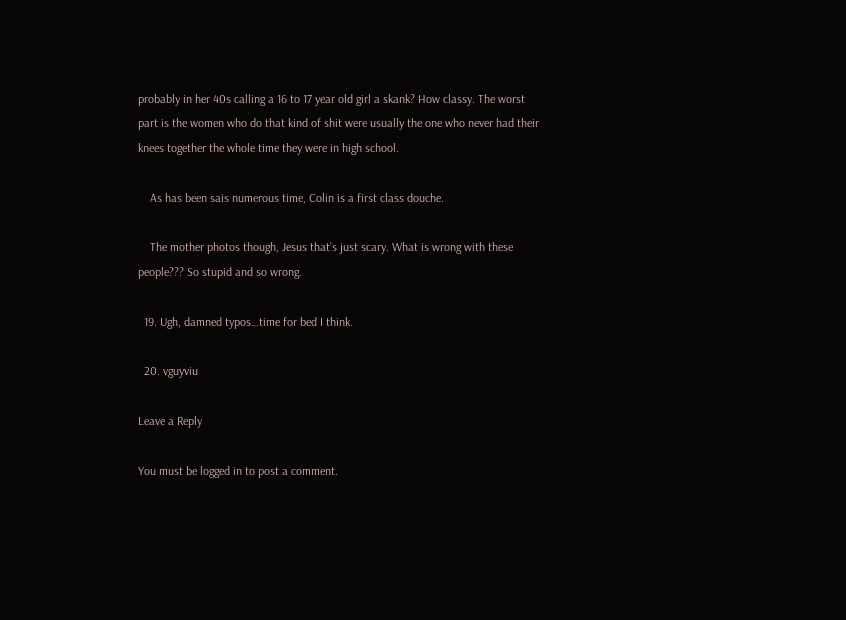probably in her 40s calling a 16 to 17 year old girl a skank? How classy. The worst part is the women who do that kind of shit were usually the one who never had their knees together the whole time they were in high school.

    As has been sais numerous time, Colin is a first class douche.

    The mother photos though, Jesus that’s just scary. What is wrong with these people??? So stupid and so wrong.

  19. Ugh, damned typos…time for bed I think.

  20. vguyviu

Leave a Reply

You must be logged in to post a comment.